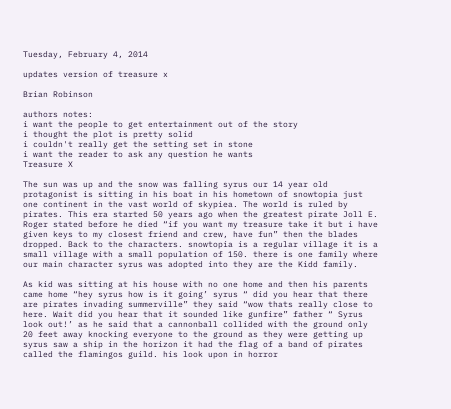Tuesday, February 4, 2014

updates version of treasure x

Brian Robinson

authors notes:
i want the people to get entertainment out of the story
i thought the plot is pretty solid
i couldn't really get the setting set in stone
i want the reader to ask any question he wants
Treasure X

The sun was up and the snow was falling syrus our 14 year old protagonist is sitting in his boat in his hometown of snowtopia just one continent in the vast world of skypiea. The world is ruled by pirates. This era started 50 years ago when the greatest pirate Joll E. Roger stated before he died “if you want my treasure take it but i have given keys to my closest friend and crew, have fun” then the blades dropped. Back to the characters. snowtopia is a regular village it is a small village with a small population of 150. there is one family where our main character syrus was adopted into they are the Kidd family.

As kid was sitting at his house with no one home and then his parents came home “hey syrus how is it going’ syrus “ did you hear that there are pirates invading summerville” they said “wow thats really close to here. Wait did you hear that it sounded like gunfire” father “ Syrus look out!’ as he said that a cannonball collided with the ground only 20 feet away knocking everyone to the ground as they were getting up syrus saw a ship in the horizon it had the flag of a band of pirates called the flamingos guild. his look upon in horror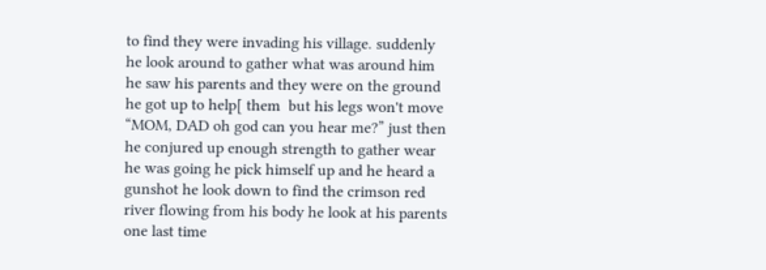to find they were invading his village. suddenly he look around to gather what was around him he saw his parents and they were on the ground he got up to help[ them  but his legs won't move “MOM, DAD oh god can you hear me?” just then he conjured up enough strength to gather wear he was going he pick himself up and he heard a gunshot he look down to find the crimson red river flowing from his body he look at his parents one last time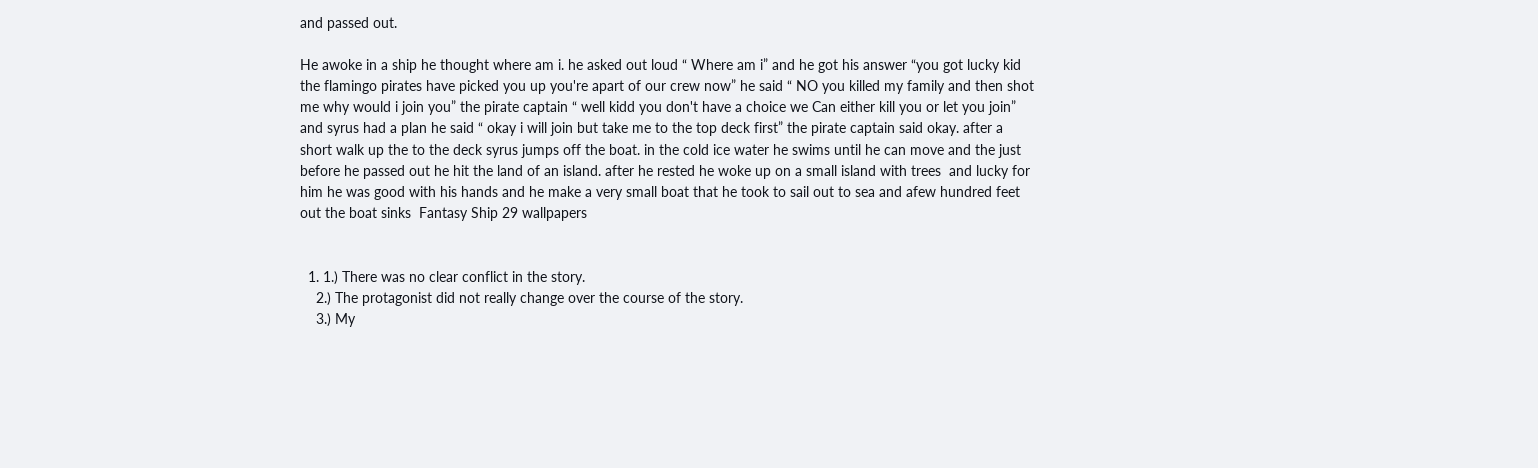and passed out.

He awoke in a ship he thought where am i. he asked out loud “ Where am i” and he got his answer “you got lucky kid the flamingo pirates have picked you up you're apart of our crew now” he said “ NO you killed my family and then shot me why would i join you” the pirate captain “ well kidd you don't have a choice we Can either kill you or let you join”  and syrus had a plan he said “ okay i will join but take me to the top deck first” the pirate captain said okay. after a short walk up the to the deck syrus jumps off the boat. in the cold ice water he swims until he can move and the just before he passed out he hit the land of an island. after he rested he woke up on a small island with trees  and lucky for him he was good with his hands and he make a very small boat that he took to sail out to sea and afew hundred feet out the boat sinks  Fantasy Ship 29 wallpapers


  1. 1.) There was no clear conflict in the story.
    2.) The protagonist did not really change over the course of the story.
    3.) My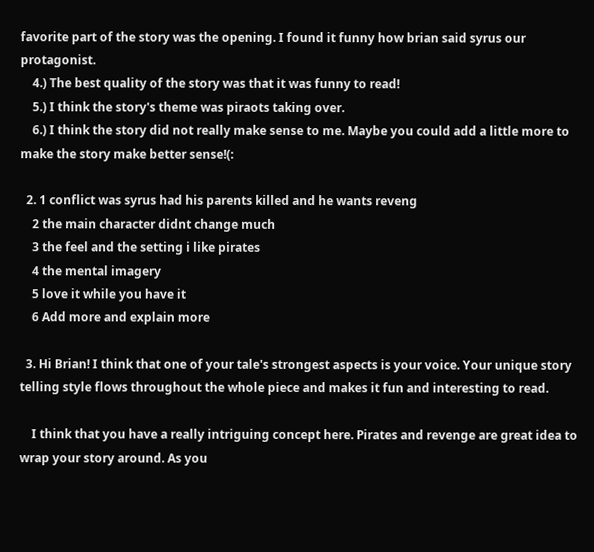favorite part of the story was the opening. I found it funny how brian said syrus our protagonist.
    4.) The best quality of the story was that it was funny to read!
    5.) I think the story's theme was piraots taking over.
    6.) I think the story did not really make sense to me. Maybe you could add a little more to make the story make better sense!(:

  2. 1 conflict was syrus had his parents killed and he wants reveng
    2 the main character didnt change much
    3 the feel and the setting i like pirates
    4 the mental imagery
    5 love it while you have it
    6 Add more and explain more

  3. Hi Brian! I think that one of your tale's strongest aspects is your voice. Your unique story telling style flows throughout the whole piece and makes it fun and interesting to read.

    I think that you have a really intriguing concept here. Pirates and revenge are great idea to wrap your story around. As you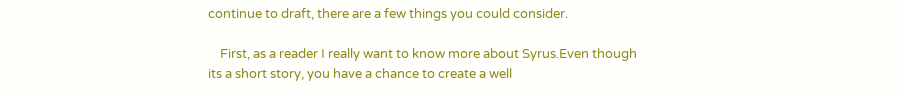continue to draft, there are a few things you could consider.

    First, as a reader I really want to know more about Syrus.Even though its a short story, you have a chance to create a well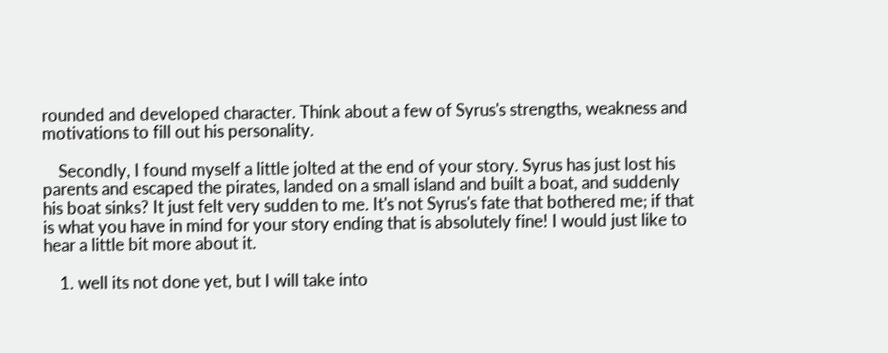rounded and developed character. Think about a few of Syrus's strengths, weakness and motivations to fill out his personality.

    Secondly, I found myself a little jolted at the end of your story. Syrus has just lost his parents and escaped the pirates, landed on a small island and built a boat, and suddenly his boat sinks? It just felt very sudden to me. It's not Syrus's fate that bothered me; if that is what you have in mind for your story ending that is absolutely fine! I would just like to hear a little bit more about it.

    1. well its not done yet, but I will take into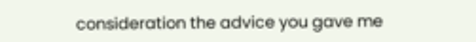consideration the advice you gave me